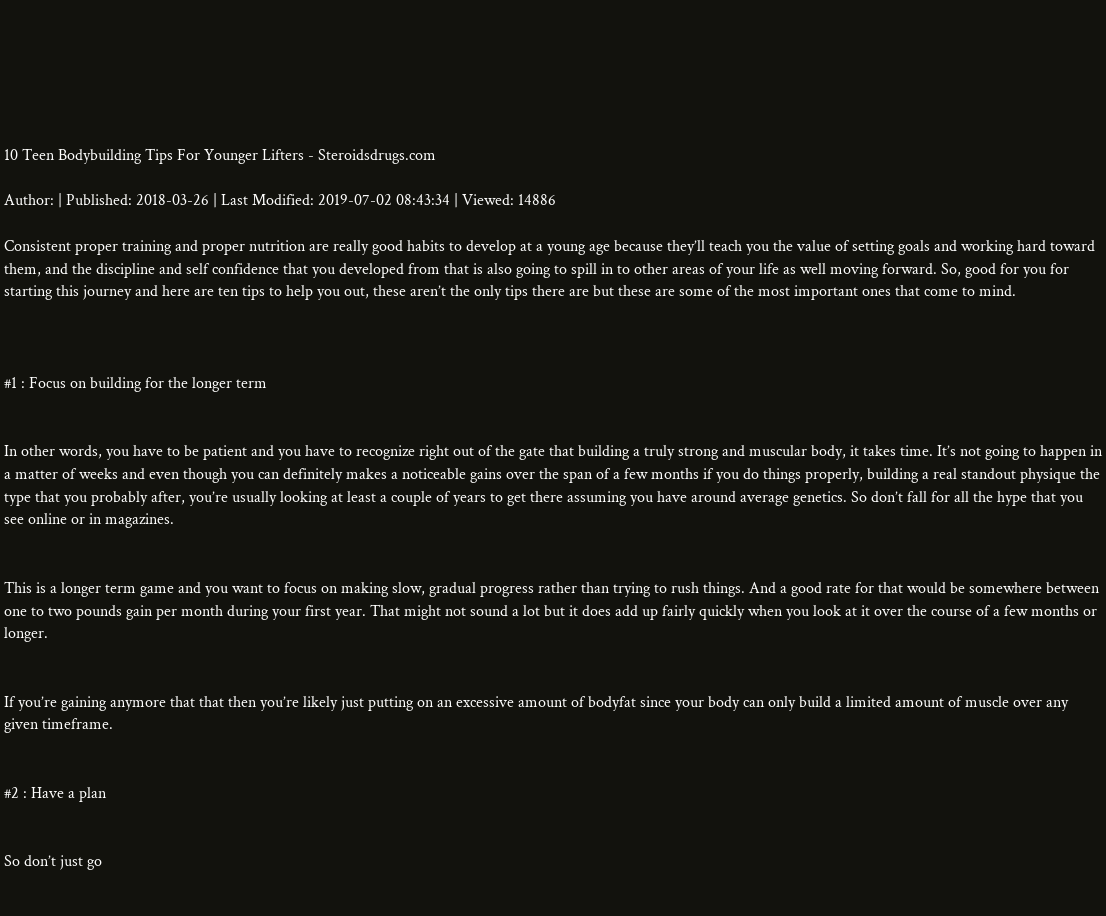10 Teen Bodybuilding Tips For Younger Lifters - Steroidsdrugs.com

Author: | Published: 2018-03-26 | Last Modified: 2019-07-02 08:43:34 | Viewed: 14886

Consistent proper training and proper nutrition are really good habits to develop at a young age because they’ll teach you the value of setting goals and working hard toward them, and the discipline and self confidence that you developed from that is also going to spill in to other areas of your life as well moving forward. So, good for you for starting this journey and here are ten tips to help you out, these aren’t the only tips there are but these are some of the most important ones that come to mind.



#1 : Focus on building for the longer term


In other words, you have to be patient and you have to recognize right out of the gate that building a truly strong and muscular body, it takes time. It’s not going to happen in a matter of weeks and even though you can definitely makes a noticeable gains over the span of a few months if you do things properly, building a real standout physique the type that you probably after, you’re usually looking at least a couple of years to get there assuming you have around average genetics. So don’t fall for all the hype that you see online or in magazines.


This is a longer term game and you want to focus on making slow, gradual progress rather than trying to rush things. And a good rate for that would be somewhere between one to two pounds gain per month during your first year. That might not sound a lot but it does add up fairly quickly when you look at it over the course of a few months or longer.


If you’re gaining anymore that that then you’re likely just putting on an excessive amount of bodyfat since your body can only build a limited amount of muscle over any given timeframe.


#2 : Have a plan


So don’t just go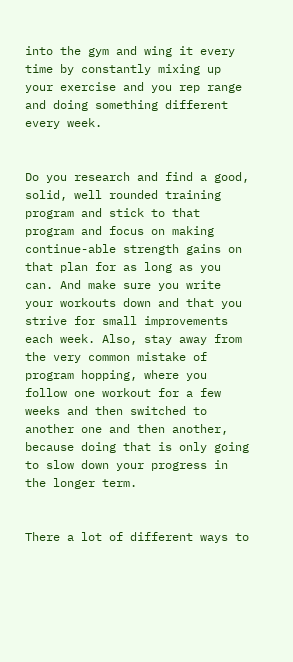into the gym and wing it every time by constantly mixing up your exercise and you rep range and doing something different every week.


Do you research and find a good, solid, well rounded training program and stick to that program and focus on making continue-able strength gains on that plan for as long as you can. And make sure you write your workouts down and that you strive for small improvements each week. Also, stay away from the very common mistake of program hopping, where you follow one workout for a few weeks and then switched to another one and then another, because doing that is only going to slow down your progress in the longer term.


There a lot of different ways to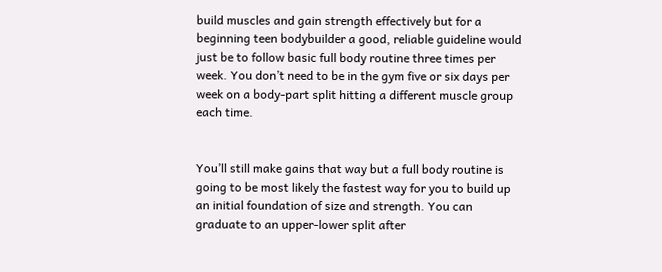build muscles and gain strength effectively but for a beginning teen bodybuilder a good, reliable guideline would just be to follow basic full body routine three times per week. You don’t need to be in the gym five or six days per week on a body-part split hitting a different muscle group each time.


You’ll still make gains that way but a full body routine is going to be most likely the fastest way for you to build up an initial foundation of size and strength. You can graduate to an upper-lower split after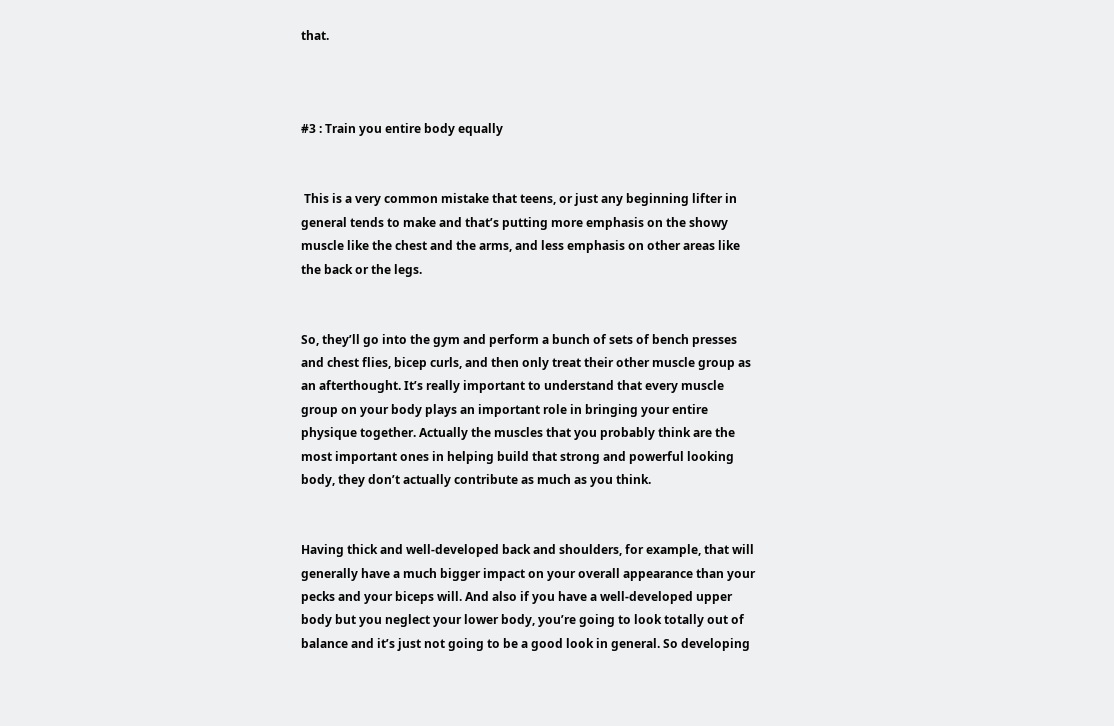that.



#3 : Train you entire body equally


 This is a very common mistake that teens, or just any beginning lifter in general tends to make and that’s putting more emphasis on the showy muscle like the chest and the arms, and less emphasis on other areas like the back or the legs.


So, they’ll go into the gym and perform a bunch of sets of bench presses and chest flies, bicep curls, and then only treat their other muscle group as an afterthought. It’s really important to understand that every muscle group on your body plays an important role in bringing your entire physique together. Actually the muscles that you probably think are the most important ones in helping build that strong and powerful looking body, they don’t actually contribute as much as you think.


Having thick and well-developed back and shoulders, for example, that will generally have a much bigger impact on your overall appearance than your pecks and your biceps will. And also if you have a well-developed upper body but you neglect your lower body, you’re going to look totally out of balance and it’s just not going to be a good look in general. So developing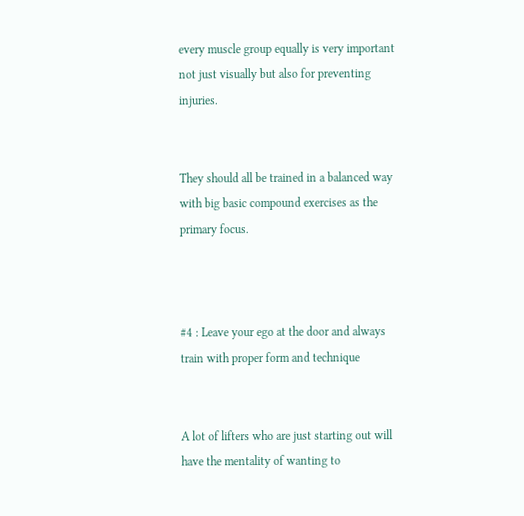every muscle group equally is very important not just visually but also for preventing injuries.


They should all be trained in a balanced way with big basic compound exercises as the primary focus.



#4 : Leave your ego at the door and always train with proper form and technique


A lot of lifters who are just starting out will have the mentality of wanting to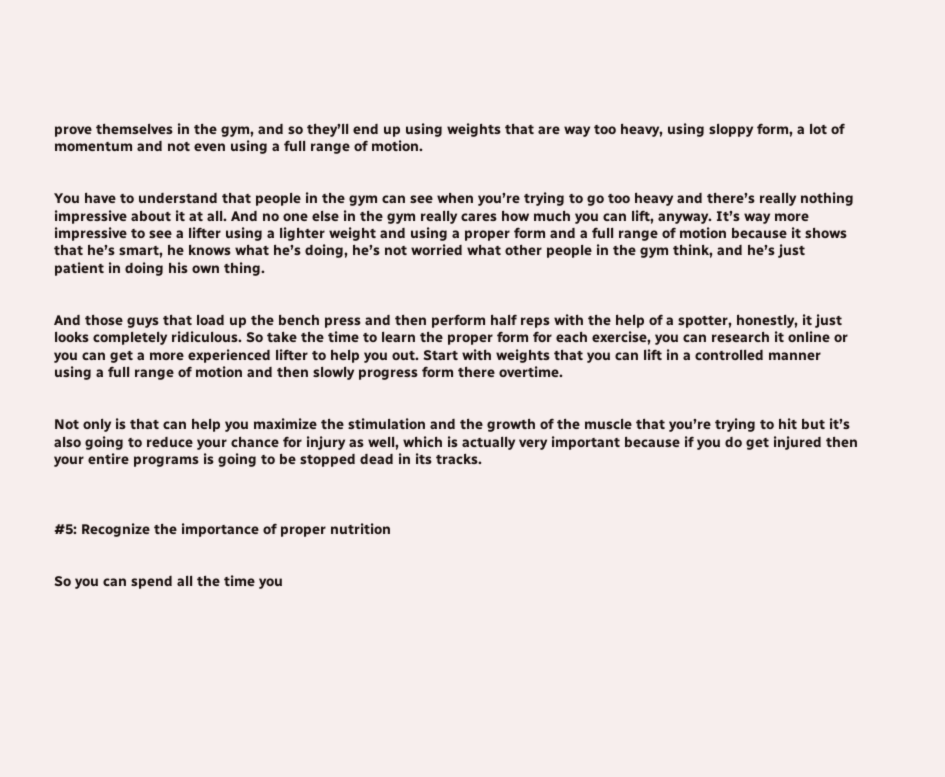prove themselves in the gym, and so they’ll end up using weights that are way too heavy, using sloppy form, a lot of momentum and not even using a full range of motion.


You have to understand that people in the gym can see when you’re trying to go too heavy and there’s really nothing impressive about it at all. And no one else in the gym really cares how much you can lift, anyway. It’s way more impressive to see a lifter using a lighter weight and using a proper form and a full range of motion because it shows that he’s smart, he knows what he’s doing, he’s not worried what other people in the gym think, and he’s just patient in doing his own thing.


And those guys that load up the bench press and then perform half reps with the help of a spotter, honestly, it just looks completely ridiculous. So take the time to learn the proper form for each exercise, you can research it online or you can get a more experienced lifter to help you out. Start with weights that you can lift in a controlled manner using a full range of motion and then slowly progress form there overtime.


Not only is that can help you maximize the stimulation and the growth of the muscle that you’re trying to hit but it’s also going to reduce your chance for injury as well, which is actually very important because if you do get injured then your entire programs is going to be stopped dead in its tracks.



#5: Recognize the importance of proper nutrition


So you can spend all the time you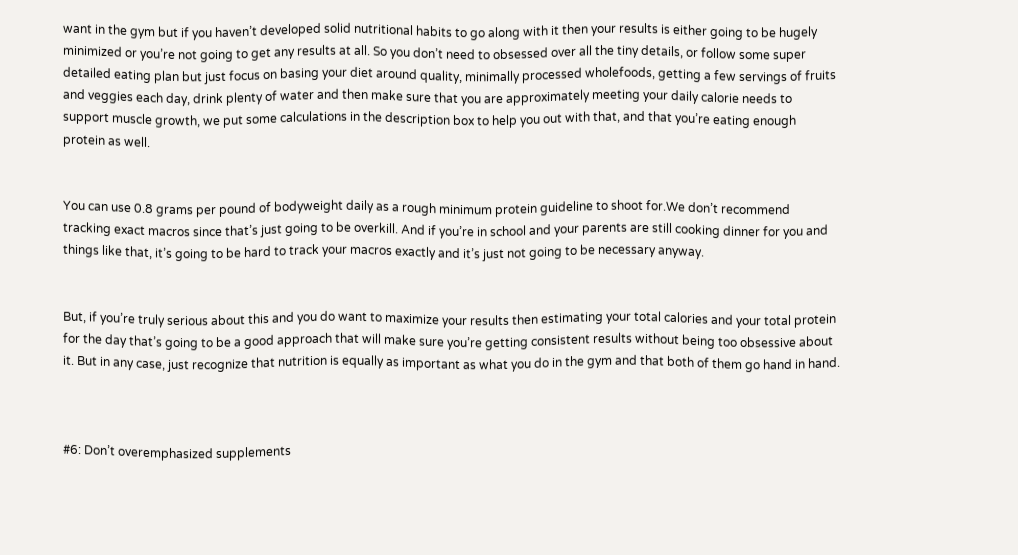want in the gym but if you haven’t developed solid nutritional habits to go along with it then your results is either going to be hugely minimized or you’re not going to get any results at all. So you don’t need to obsessed over all the tiny details, or follow some super detailed eating plan but just focus on basing your diet around quality, minimally processed wholefoods, getting a few servings of fruits and veggies each day, drink plenty of water and then make sure that you are approximately meeting your daily calorie needs to support muscle growth, we put some calculations in the description box to help you out with that, and that you’re eating enough protein as well.


You can use 0.8 grams per pound of bodyweight daily as a rough minimum protein guideline to shoot for.We don’t recommend tracking exact macros since that’s just going to be overkill. And if you’re in school and your parents are still cooking dinner for you and things like that, it’s going to be hard to track your macros exactly and it’s just not going to be necessary anyway.


But, if you’re truly serious about this and you do want to maximize your results then estimating your total calories and your total protein for the day that’s going to be a good approach that will make sure you’re getting consistent results without being too obsessive about it. But in any case, just recognize that nutrition is equally as important as what you do in the gym and that both of them go hand in hand.



#6: Don’t overemphasized supplements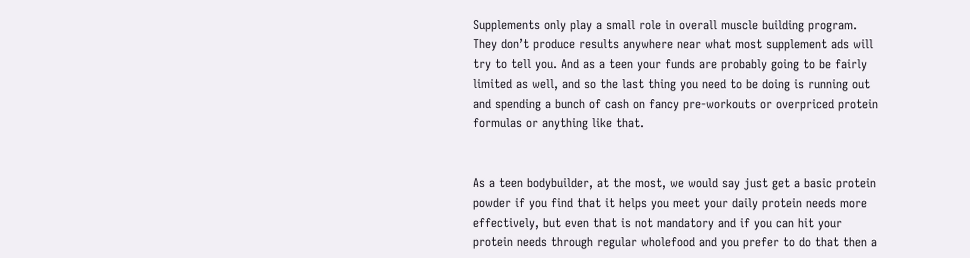Supplements only play a small role in overall muscle building program. They don’t produce results anywhere near what most supplement ads will try to tell you. And as a teen your funds are probably going to be fairly limited as well, and so the last thing you need to be doing is running out and spending a bunch of cash on fancy pre-workouts or overpriced protein formulas or anything like that.


As a teen bodybuilder, at the most, we would say just get a basic protein powder if you find that it helps you meet your daily protein needs more effectively, but even that is not mandatory and if you can hit your protein needs through regular wholefood and you prefer to do that then a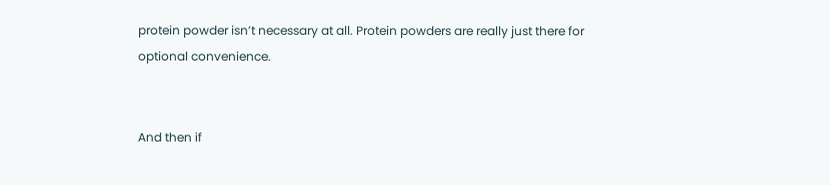protein powder isn’t necessary at all. Protein powders are really just there for optional convenience.


And then if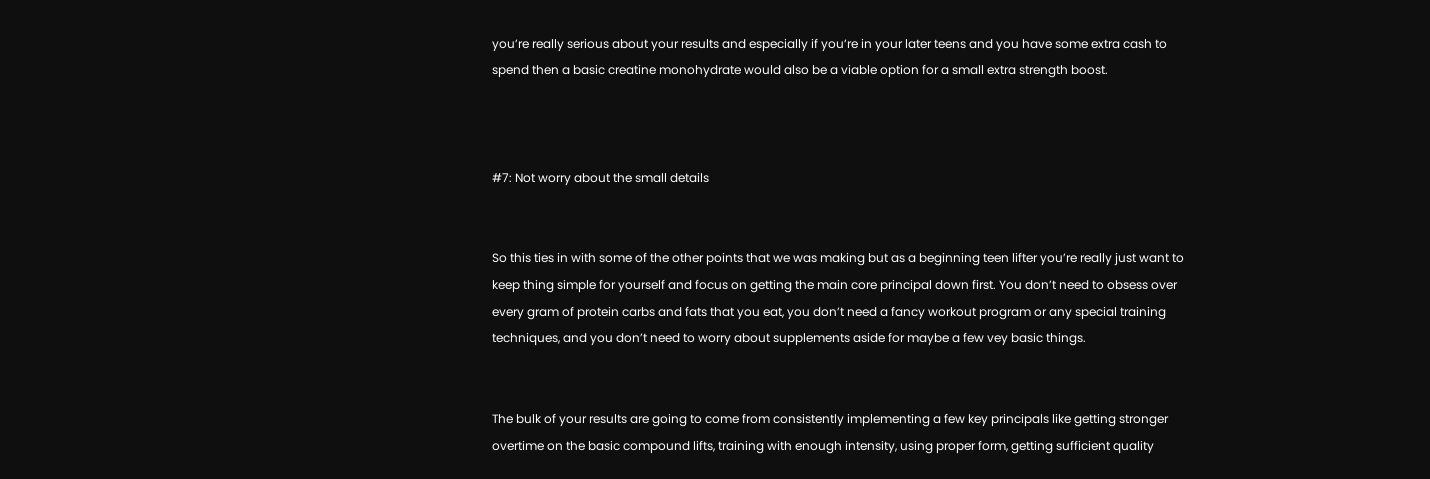you’re really serious about your results and especially if you’re in your later teens and you have some extra cash to spend then a basic creatine monohydrate would also be a viable option for a small extra strength boost.



#7: Not worry about the small details


So this ties in with some of the other points that we was making but as a beginning teen lifter you’re really just want to keep thing simple for yourself and focus on getting the main core principal down first. You don’t need to obsess over every gram of protein carbs and fats that you eat, you don’t need a fancy workout program or any special training techniques, and you don’t need to worry about supplements aside for maybe a few vey basic things.


The bulk of your results are going to come from consistently implementing a few key principals like getting stronger overtime on the basic compound lifts, training with enough intensity, using proper form, getting sufficient quality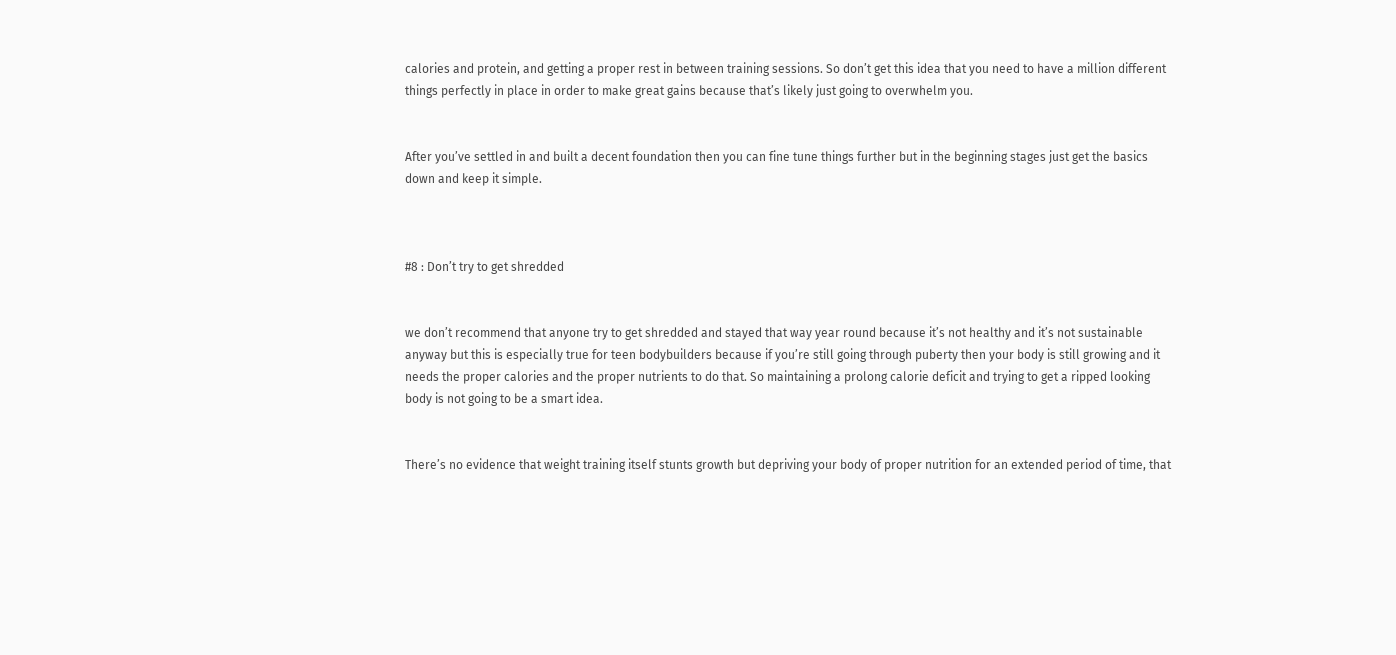calories and protein, and getting a proper rest in between training sessions. So don’t get this idea that you need to have a million different things perfectly in place in order to make great gains because that’s likely just going to overwhelm you.


After you’ve settled in and built a decent foundation then you can fine tune things further but in the beginning stages just get the basics down and keep it simple.



#8 : Don’t try to get shredded


we don’t recommend that anyone try to get shredded and stayed that way year round because it’s not healthy and it’s not sustainable anyway but this is especially true for teen bodybuilders because if you’re still going through puberty then your body is still growing and it needs the proper calories and the proper nutrients to do that. So maintaining a prolong calorie deficit and trying to get a ripped looking body is not going to be a smart idea.


There’s no evidence that weight training itself stunts growth but depriving your body of proper nutrition for an extended period of time, that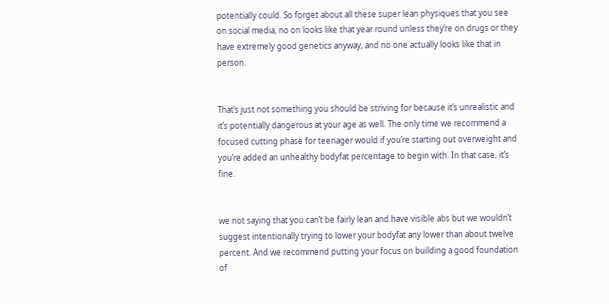potentially could. So forget about all these super lean physiques that you see on social media, no on looks like that year round unless they’re on drugs or they have extremely good genetics anyway, and no one actually looks like that in person.


That’s just not something you should be striving for because it’s unrealistic and it’s potentially dangerous at your age as well. The only time we recommend a focused cutting phase for teenager would if you’re starting out overweight and you’re added an unhealthy bodyfat percentage to begin with. In that case, it’s fine.


we not saying that you can’t be fairly lean and have visible abs but we wouldn’t suggest intentionally trying to lower your bodyfat any lower than about twelve percent. And we recommend putting your focus on building a good foundation of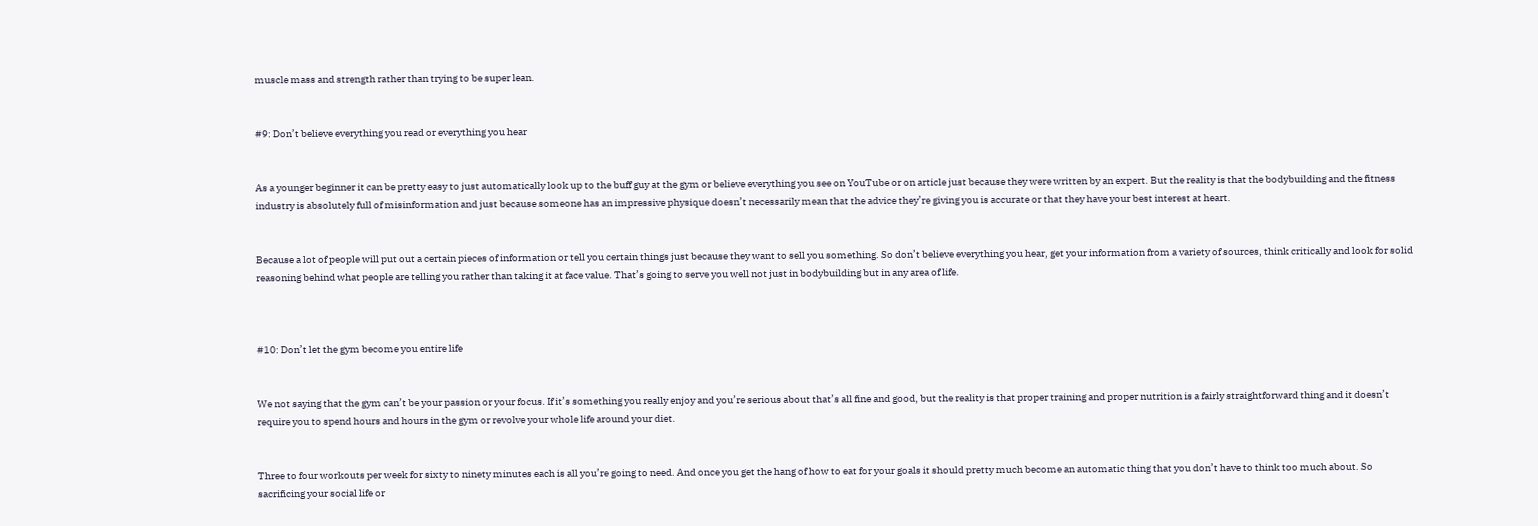muscle mass and strength rather than trying to be super lean.


#9: Don’t believe everything you read or everything you hear


As a younger beginner it can be pretty easy to just automatically look up to the buff guy at the gym or believe everything you see on YouTube or on article just because they were written by an expert. But the reality is that the bodybuilding and the fitness industry is absolutely full of misinformation and just because someone has an impressive physique doesn’t necessarily mean that the advice they’re giving you is accurate or that they have your best interest at heart.


Because a lot of people will put out a certain pieces of information or tell you certain things just because they want to sell you something. So don’t believe everything you hear, get your information from a variety of sources, think critically and look for solid reasoning behind what people are telling you rather than taking it at face value. That’s going to serve you well not just in bodybuilding but in any area of life.



#10: Don’t let the gym become you entire life


We not saying that the gym can’t be your passion or your focus. If it’s something you really enjoy and you’re serious about that’s all fine and good, but the reality is that proper training and proper nutrition is a fairly straightforward thing and it doesn’t require you to spend hours and hours in the gym or revolve your whole life around your diet.


Three to four workouts per week for sixty to ninety minutes each is all you’re going to need. And once you get the hang of how to eat for your goals it should pretty much become an automatic thing that you don’t have to think too much about. So sacrificing your social life or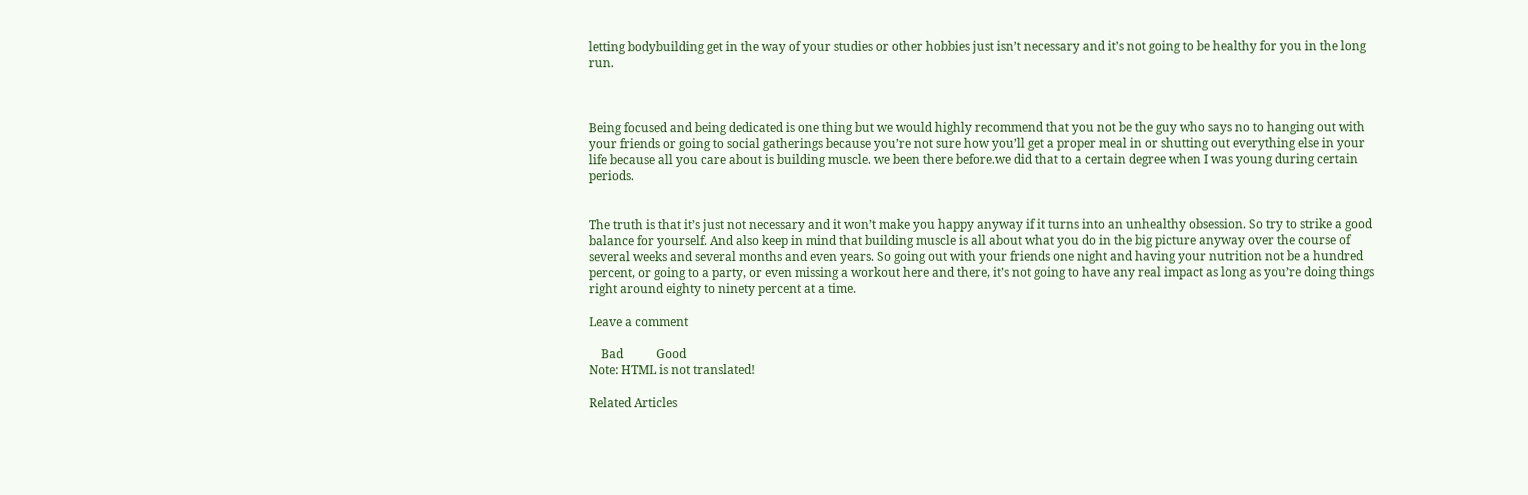letting bodybuilding get in the way of your studies or other hobbies just isn’t necessary and it’s not going to be healthy for you in the long run.



Being focused and being dedicated is one thing but we would highly recommend that you not be the guy who says no to hanging out with your friends or going to social gatherings because you’re not sure how you’ll get a proper meal in or shutting out everything else in your life because all you care about is building muscle. we been there before.we did that to a certain degree when I was young during certain periods.


The truth is that it’s just not necessary and it won’t make you happy anyway if it turns into an unhealthy obsession. So try to strike a good balance for yourself. And also keep in mind that building muscle is all about what you do in the big picture anyway over the course of several weeks and several months and even years. So going out with your friends one night and having your nutrition not be a hundred percent, or going to a party, or even missing a workout here and there, it’s not going to have any real impact as long as you’re doing things right around eighty to ninety percent at a time.

Leave a comment

    Bad           Good
Note: HTML is not translated!

Related Articles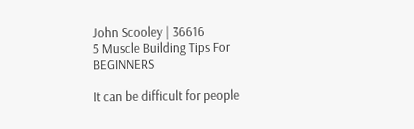John Scooley | 36616
5 Muscle Building Tips For BEGINNERS

It can be difficult for people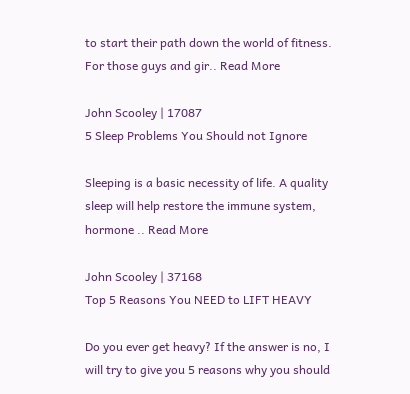to start their path down the world of fitness. For those guys and gir.. Read More

John Scooley | 17087
5 Sleep Problems You Should not Ignore

Sleeping is a basic necessity of life. A quality sleep will help restore the immune system, hormone .. Read More

John Scooley | 37168
Top 5 Reasons You NEED to LIFT HEAVY

Do you ever get heavy? If the answer is no, I will try to give you 5 reasons why you should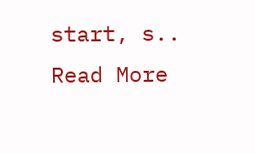start, s.. Read More